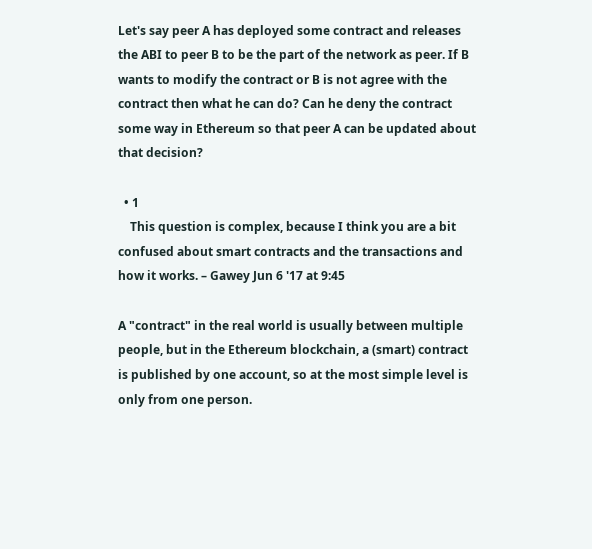Let's say peer A has deployed some contract and releases the ABI to peer B to be the part of the network as peer. If B wants to modify the contract or B is not agree with the contract then what he can do? Can he deny the contract some way in Ethereum so that peer A can be updated about that decision?

  • 1
    This question is complex, because I think you are a bit confused about smart contracts and the transactions and how it works. – Gawey Jun 6 '17 at 9:45

A "contract" in the real world is usually between multiple people, but in the Ethereum blockchain, a (smart) contract is published by one account, so at the most simple level is only from one person.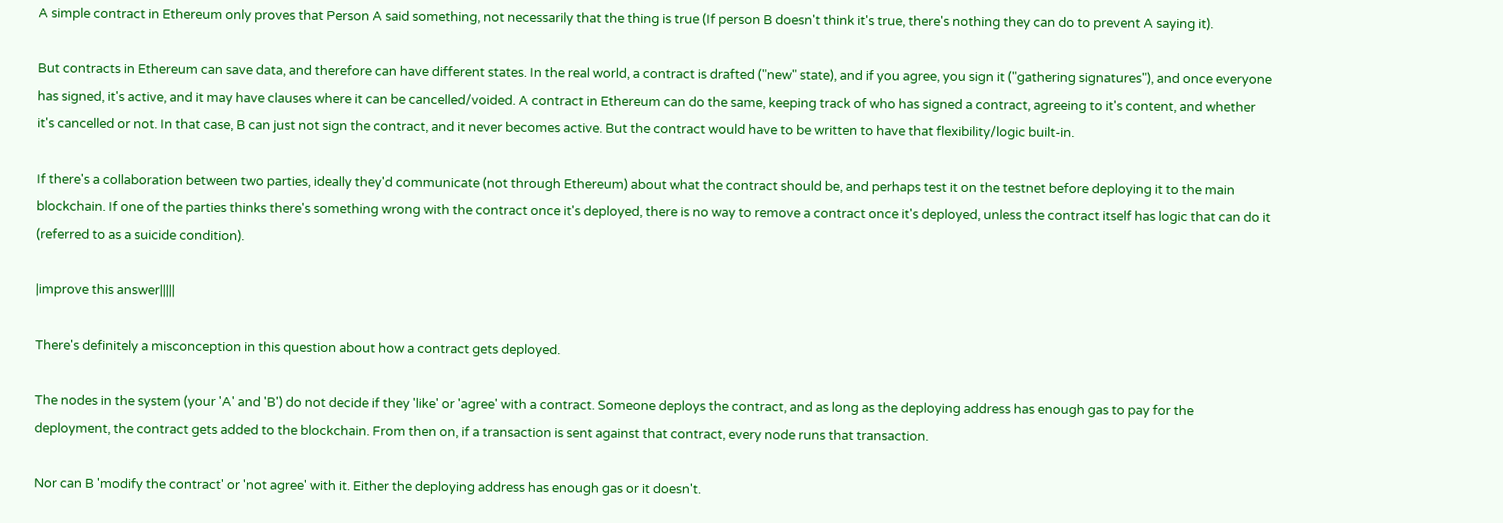A simple contract in Ethereum only proves that Person A said something, not necessarily that the thing is true (If person B doesn't think it's true, there's nothing they can do to prevent A saying it).

But contracts in Ethereum can save data, and therefore can have different states. In the real world, a contract is drafted ("new" state), and if you agree, you sign it ("gathering signatures"), and once everyone has signed, it's active, and it may have clauses where it can be cancelled/voided. A contract in Ethereum can do the same, keeping track of who has signed a contract, agreeing to it's content, and whether it's cancelled or not. In that case, B can just not sign the contract, and it never becomes active. But the contract would have to be written to have that flexibility/logic built-in.

If there's a collaboration between two parties, ideally they'd communicate (not through Ethereum) about what the contract should be, and perhaps test it on the testnet before deploying it to the main blockchain. If one of the parties thinks there's something wrong with the contract once it's deployed, there is no way to remove a contract once it's deployed, unless the contract itself has logic that can do it (referred to as a suicide condition).

|improve this answer|||||

There's definitely a misconception in this question about how a contract gets deployed.

The nodes in the system (your 'A' and 'B') do not decide if they 'like' or 'agree' with a contract. Someone deploys the contract, and as long as the deploying address has enough gas to pay for the deployment, the contract gets added to the blockchain. From then on, if a transaction is sent against that contract, every node runs that transaction.

Nor can B 'modify the contract' or 'not agree' with it. Either the deploying address has enough gas or it doesn't.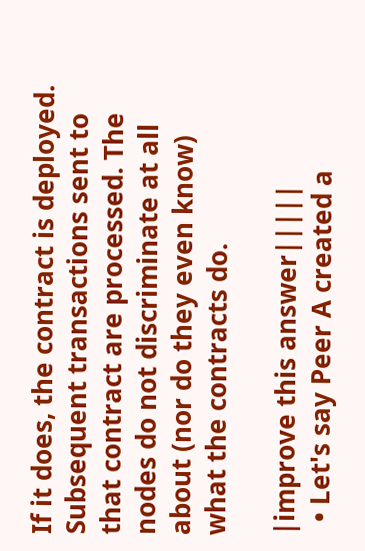If it does, the contract is deployed. Subsequent transactions sent to that contract are processed. The nodes do not discriminate at all about (nor do they even know) what the contracts do.

|improve this answer|||||
  • Let's say Peer A created a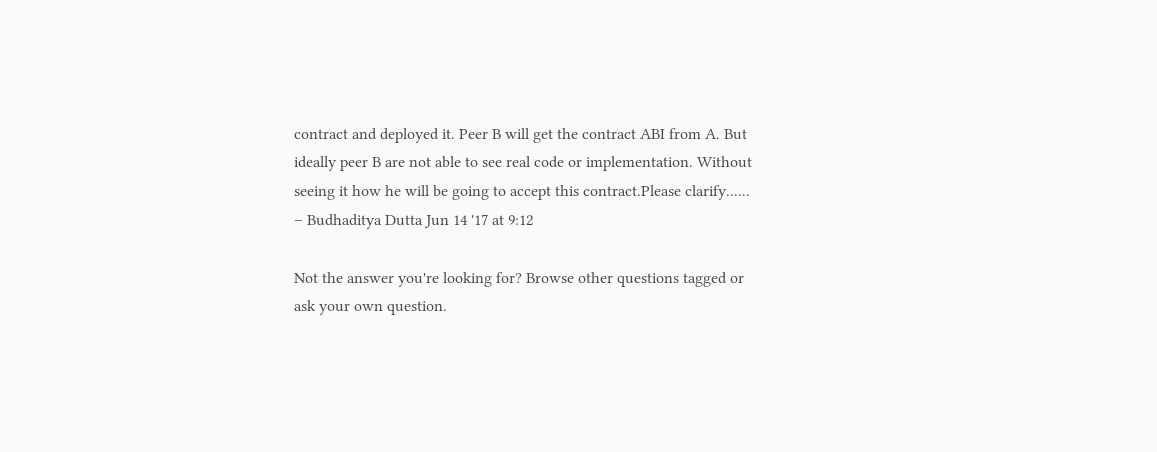contract and deployed it. Peer B will get the contract ABI from A. But ideally peer B are not able to see real code or implementation. Without seeing it how he will be going to accept this contract.Please clarify...... – Budhaditya Dutta Jun 14 '17 at 9:12

Not the answer you're looking for? Browse other questions tagged or ask your own question.